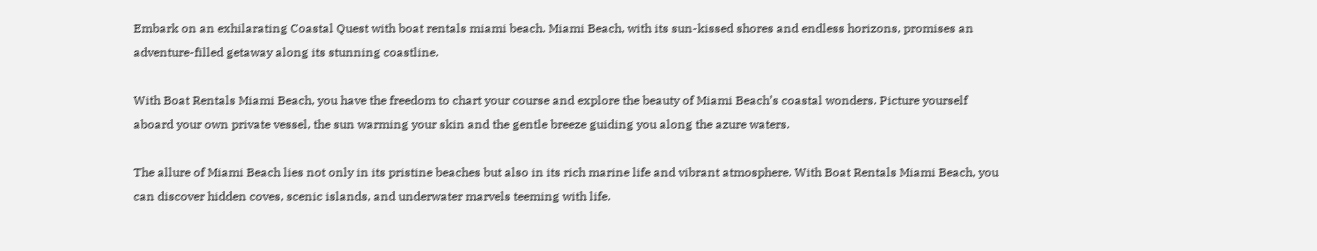Embark on an exhilarating Coastal Quest with boat rentals miami beach. Miami Beach, with its sun-kissed shores and endless horizons, promises an adventure-filled getaway along its stunning coastline.

With Boat Rentals Miami Beach, you have the freedom to chart your course and explore the beauty of Miami Beach’s coastal wonders. Picture yourself aboard your own private vessel, the sun warming your skin and the gentle breeze guiding you along the azure waters.

The allure of Miami Beach lies not only in its pristine beaches but also in its rich marine life and vibrant atmosphere. With Boat Rentals Miami Beach, you can discover hidden coves, scenic islands, and underwater marvels teeming with life.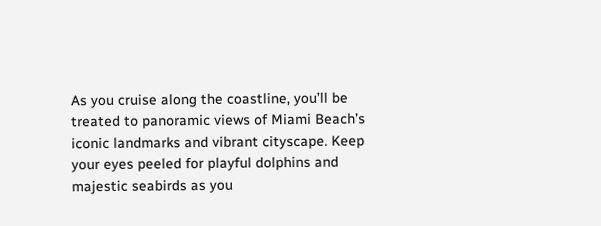As you cruise along the coastline, you’ll be treated to panoramic views of Miami Beach’s iconic landmarks and vibrant cityscape. Keep your eyes peeled for playful dolphins and majestic seabirds as you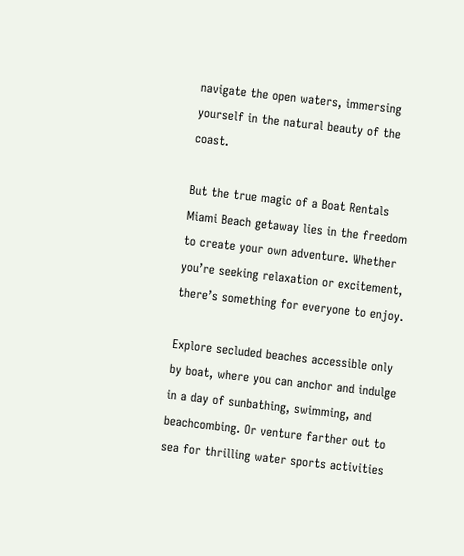navigate the open waters, immersing yourself in the natural beauty of the coast.

But the true magic of a Boat Rentals Miami Beach getaway lies in the freedom to create your own adventure. Whether you’re seeking relaxation or excitement, there’s something for everyone to enjoy.

Explore secluded beaches accessible only by boat, where you can anchor and indulge in a day of sunbathing, swimming, and beachcombing. Or venture farther out to sea for thrilling water sports activities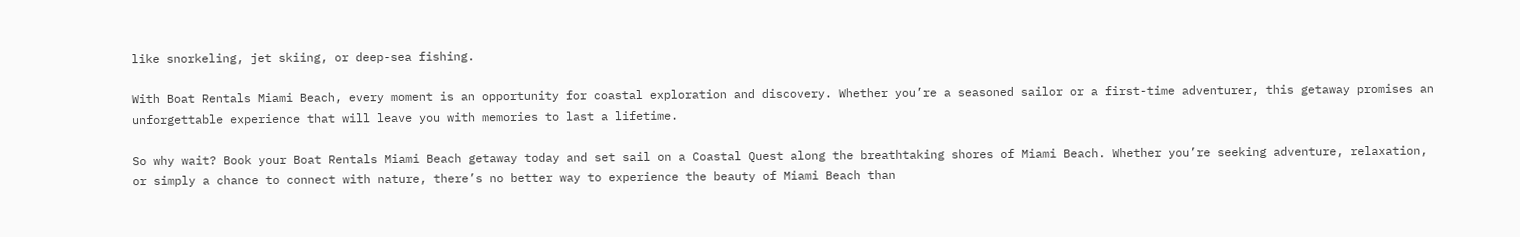like snorkeling, jet skiing, or deep-sea fishing.

With Boat Rentals Miami Beach, every moment is an opportunity for coastal exploration and discovery. Whether you’re a seasoned sailor or a first-time adventurer, this getaway promises an unforgettable experience that will leave you with memories to last a lifetime.

So why wait? Book your Boat Rentals Miami Beach getaway today and set sail on a Coastal Quest along the breathtaking shores of Miami Beach. Whether you’re seeking adventure, relaxation, or simply a chance to connect with nature, there’s no better way to experience the beauty of Miami Beach than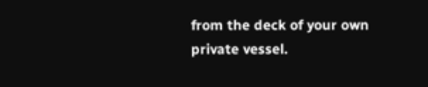from the deck of your own private vessel.